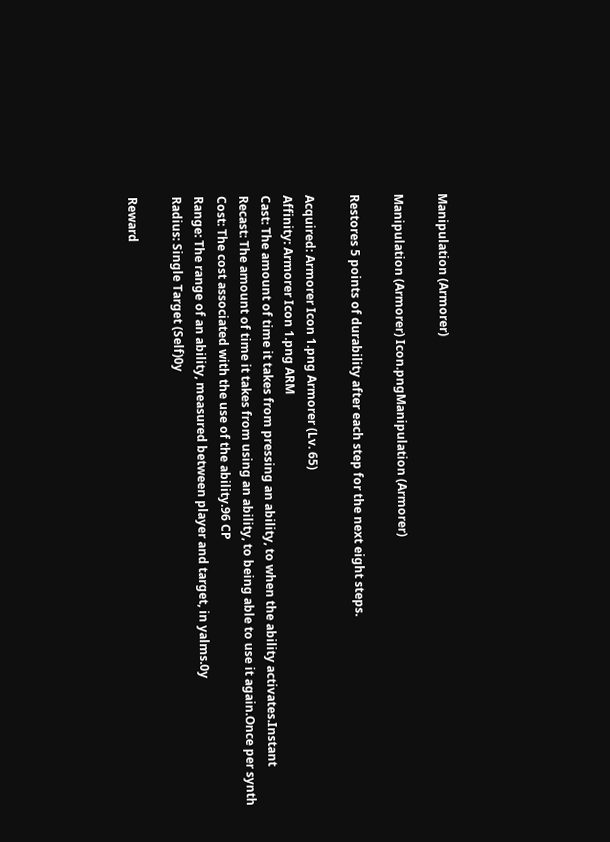Manipulation (Armorer)

Manipulation (Armorer) Icon.pngManipulation (Armorer)

Restores 5 points of durability after each step for the next eight steps.

Acquired: Armorer Icon 1.png Armorer (Lv. 65)
Affinity: Armorer Icon 1.png ARM
Cast: The amount of time it takes from pressing an ability, to when the ability activates.Instant
Recast: The amount of time it takes from using an ability, to being able to use it again.Once per synth
Cost: The cost associated with the use of the ability.96 CP
Range: The range of an ability, measured between player and target, in yalms.0y
Radius: Single Target (Self)0y

Reward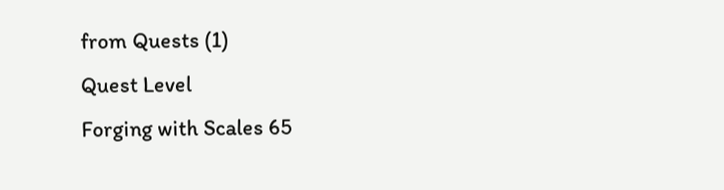from Quests (1)
Quest Level
Forging with Scales 65